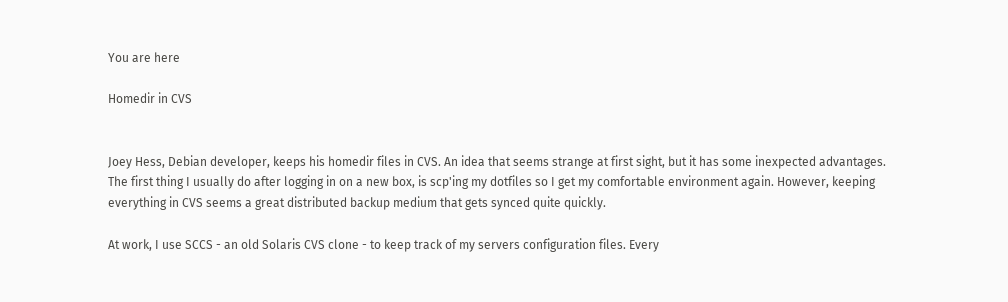You are here

Homedir in CVS


Joey Hess, Debian developer, keeps his homedir files in CVS. An idea that seems strange at first sight, but it has some inexpected advantages. The first thing I usually do after logging in on a new box, is scp'ing my dotfiles so I get my comfortable environment again. However, keeping everything in CVS seems a great distributed backup medium that gets synced quite quickly.

At work, I use SCCS - an old Solaris CVS clone - to keep track of my servers configuration files. Every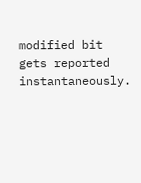modified bit gets reported instantaneously.